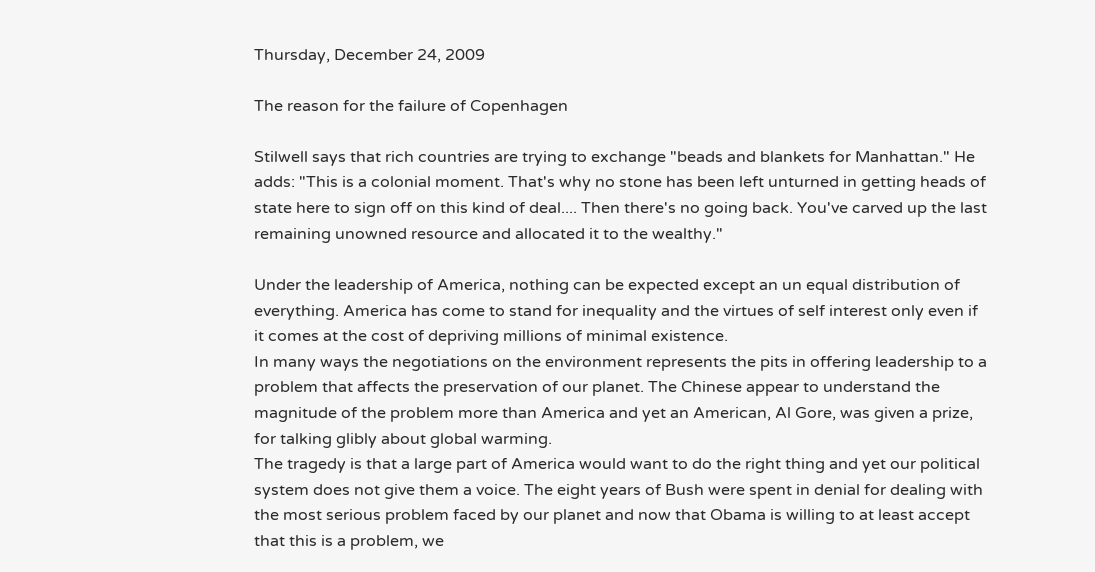Thursday, December 24, 2009

The reason for the failure of Copenhagen

Stilwell says that rich countries are trying to exchange "beads and blankets for Manhattan." He adds: "This is a colonial moment. That's why no stone has been left unturned in getting heads of state here to sign off on this kind of deal.... Then there's no going back. You've carved up the last remaining unowned resource and allocated it to the wealthy."

Under the leadership of America, nothing can be expected except an un equal distribution of everything. America has come to stand for inequality and the virtues of self interest only even if it comes at the cost of depriving millions of minimal existence.
In many ways the negotiations on the environment represents the pits in offering leadership to a problem that affects the preservation of our planet. The Chinese appear to understand the magnitude of the problem more than America and yet an American, Al Gore, was given a prize, for talking glibly about global warming.
The tragedy is that a large part of America would want to do the right thing and yet our political system does not give them a voice. The eight years of Bush were spent in denial for dealing with the most serious problem faced by our planet and now that Obama is willing to at least accept that this is a problem, we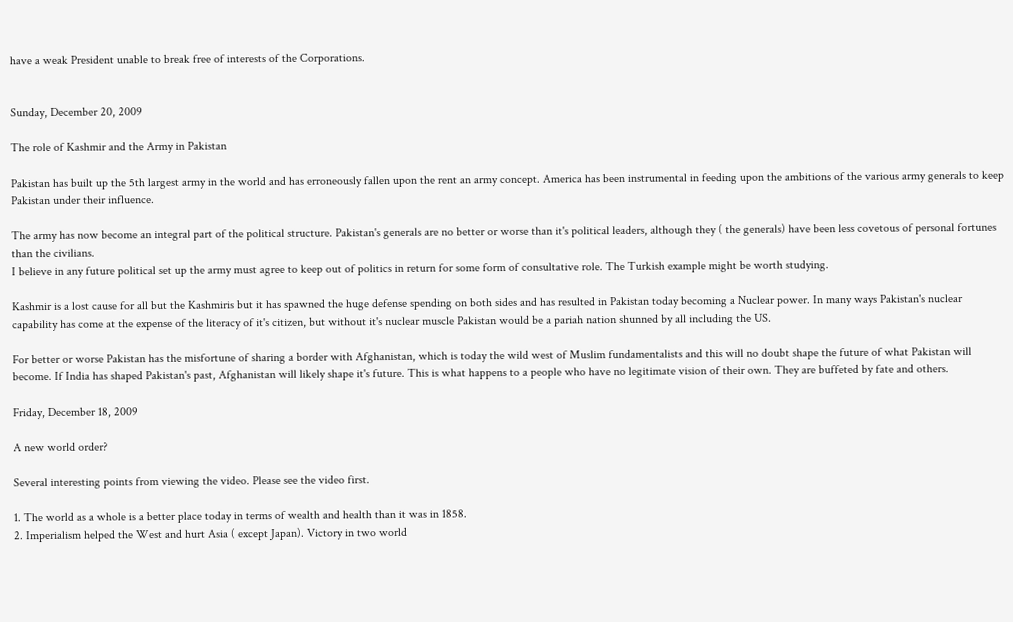have a weak President unable to break free of interests of the Corporations.


Sunday, December 20, 2009

The role of Kashmir and the Army in Pakistan

Pakistan has built up the 5th largest army in the world and has erroneously fallen upon the rent an army concept. America has been instrumental in feeding upon the ambitions of the various army generals to keep Pakistan under their influence.

The army has now become an integral part of the political structure. Pakistan's generals are no better or worse than it's political leaders, although they ( the generals) have been less covetous of personal fortunes than the civilians.
I believe in any future political set up the army must agree to keep out of politics in return for some form of consultative role. The Turkish example might be worth studying.

Kashmir is a lost cause for all but the Kashmiris but it has spawned the huge defense spending on both sides and has resulted in Pakistan today becoming a Nuclear power. In many ways Pakistan's nuclear capability has come at the expense of the literacy of it's citizen, but without it's nuclear muscle Pakistan would be a pariah nation shunned by all including the US.

For better or worse Pakistan has the misfortune of sharing a border with Afghanistan, which is today the wild west of Muslim fundamentalists and this will no doubt shape the future of what Pakistan will become. If India has shaped Pakistan's past, Afghanistan will likely shape it's future. This is what happens to a people who have no legitimate vision of their own. They are buffeted by fate and others.

Friday, December 18, 2009

A new world order?

Several interesting points from viewing the video. Please see the video first.

1. The world as a whole is a better place today in terms of wealth and health than it was in 1858.
2. Imperialism helped the West and hurt Asia ( except Japan). Victory in two world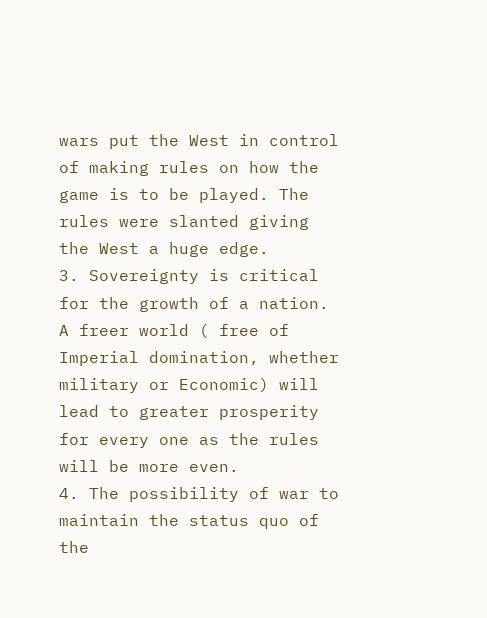wars put the West in control of making rules on how the game is to be played. The rules were slanted giving the West a huge edge.
3. Sovereignty is critical for the growth of a nation. A freer world ( free of Imperial domination, whether military or Economic) will lead to greater prosperity for every one as the rules will be more even.
4. The possibility of war to maintain the status quo of the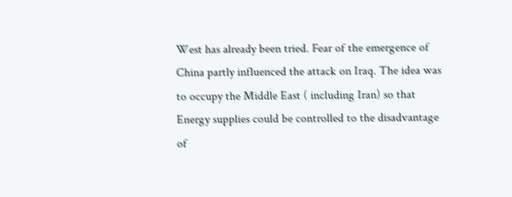West has already been tried. Fear of the emergence of China partly influenced the attack on Iraq. The idea was to occupy the Middle East ( including Iran) so that Energy supplies could be controlled to the disadvantage of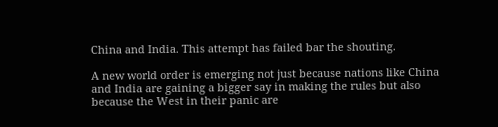China and India. This attempt has failed bar the shouting.

A new world order is emerging not just because nations like China and India are gaining a bigger say in making the rules but also because the West in their panic are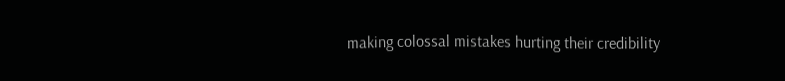making colossal mistakes hurting their credibility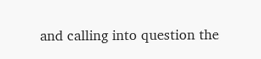and calling into question the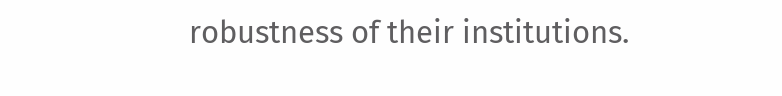robustness of their institutions.